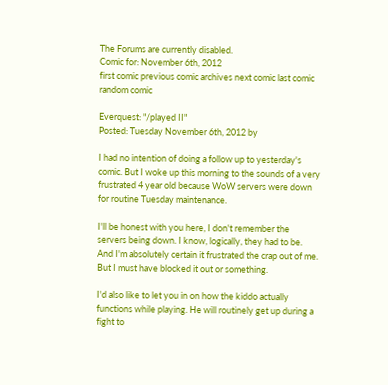The Forums are currently disabled.
Comic for: November 6th, 2012
first comic previous comic archives next comic last comic random comic

Everquest: "/played II"
Posted: Tuesday November 6th, 2012 by

I had no intention of doing a follow up to yesterday's comic. But I woke up this morning to the sounds of a very frustrated 4 year old because WoW servers were down for routine Tuesday maintenance.

I'll be honest with you here, I don't remember the servers being down. I know, logically, they had to be. And I'm absolutely certain it frustrated the crap out of me. But I must have blocked it out or something.

I'd also like to let you in on how the kiddo actually functions while playing. He will routinely get up during a fight to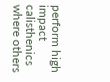perform high impact calisthenics where others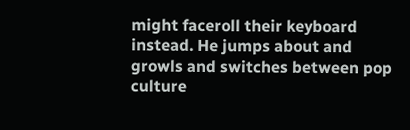might faceroll their keyboard instead. He jumps about and growls and switches between pop culture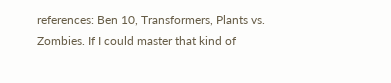references: Ben 10, Transformers, Plants vs. Zombies. If I could master that kind of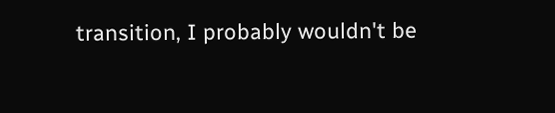transition, I probably wouldn't be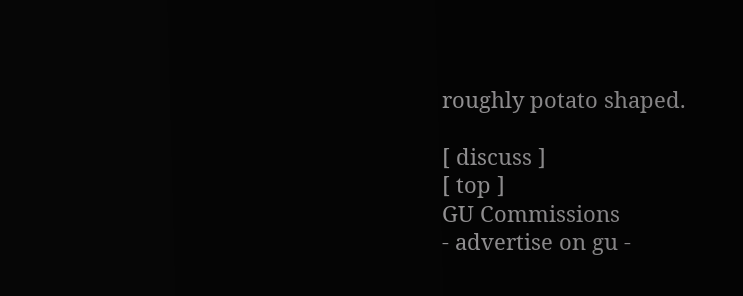roughly potato shaped.

[ discuss ]
[ top ]
GU Commissions
- advertise on gu -